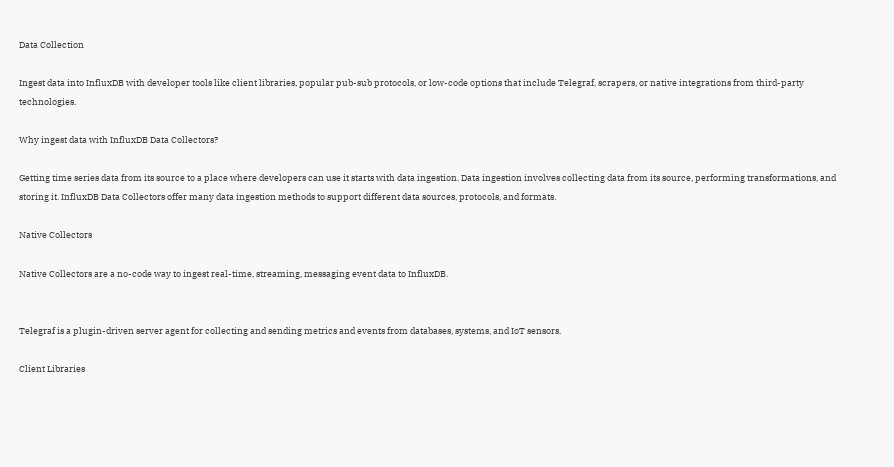Data Collection

Ingest data into InfluxDB with developer tools like client libraries, popular pub-sub protocols, or low-code options that include Telegraf, scrapers, or native integrations from third-party technologies.

Why ingest data with InfluxDB Data Collectors?

Getting time series data from its source to a place where developers can use it starts with data ingestion. Data ingestion involves collecting data from its source, performing transformations, and storing it. InfluxDB Data Collectors offer many data ingestion methods to support different data sources, protocols, and formats.

Native Collectors

Native Collectors are a no-code way to ingest real-time, streaming, messaging event data to InfluxDB.


Telegraf is a plugin-driven server agent for collecting and sending metrics and events from databases, systems, and IoT sensors.

Client Libraries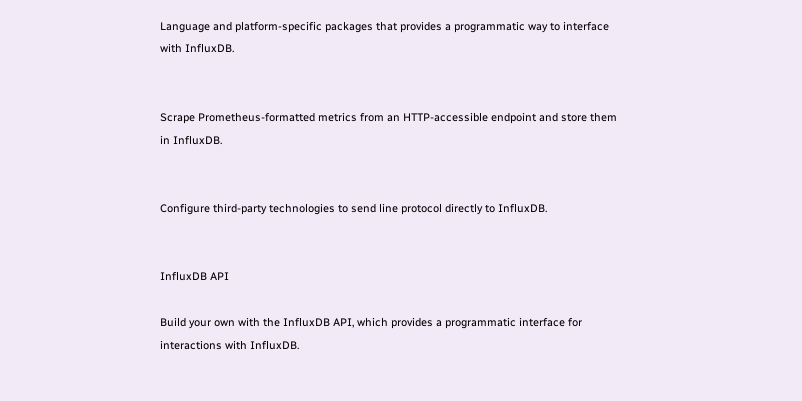Language and platform-specific packages that provides a programmatic way to interface with InfluxDB.


Scrape Prometheus-formatted metrics from an HTTP-accessible endpoint and store them in InfluxDB.


Configure third-party technologies to send line protocol directly to InfluxDB.


InfluxDB API

Build your own with the InfluxDB API, which provides a programmatic interface for interactions with InfluxDB.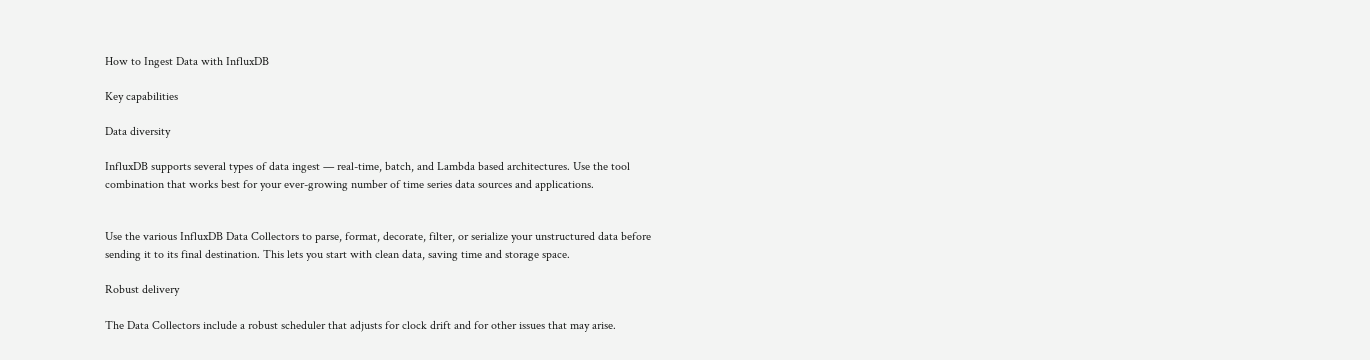How to Ingest Data with InfluxDB

Key capabilities

Data diversity

InfluxDB supports several types of data ingest — real-time, batch, and Lambda based architectures. Use the tool combination that works best for your ever-growing number of time series data sources and applications.


Use the various InfluxDB Data Collectors to parse, format, decorate, filter, or serialize your unstructured data before sending it to its final destination. This lets you start with clean data, saving time and storage space.

Robust delivery

The Data Collectors include a robust scheduler that adjusts for clock drift and for other issues that may arise.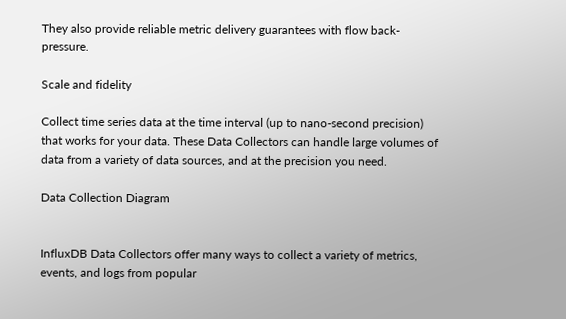They also provide reliable metric delivery guarantees with flow back-pressure.

Scale and fidelity

Collect time series data at the time interval (up to nano-second precision) that works for your data. These Data Collectors can handle large volumes of data from a variety of data sources, and at the precision you need.

Data Collection Diagram


InfluxDB Data Collectors offer many ways to collect a variety of metrics, events, and logs from popular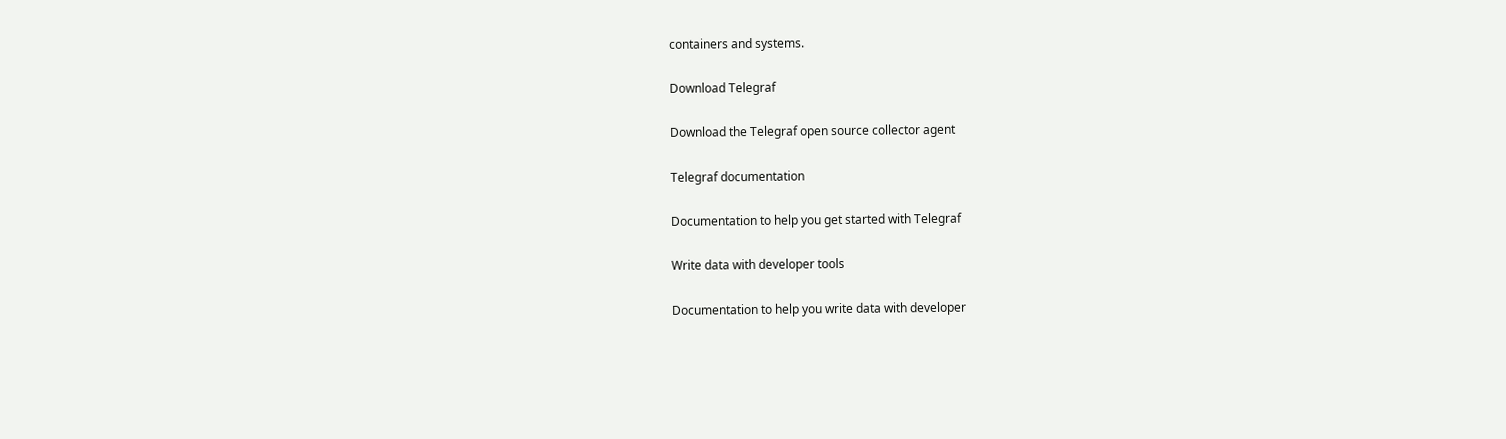containers and systems.

Download Telegraf

Download the Telegraf open source collector agent

Telegraf documentation

Documentation to help you get started with Telegraf

Write data with developer tools

Documentation to help you write data with developer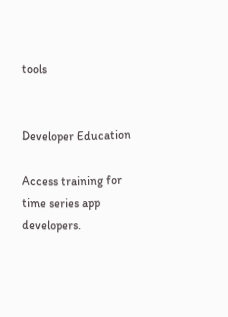tools


Developer Education

Access training for time series app developers.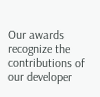Our awards recognize the contributions of our developer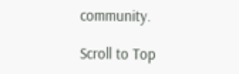community.

Scroll to Top